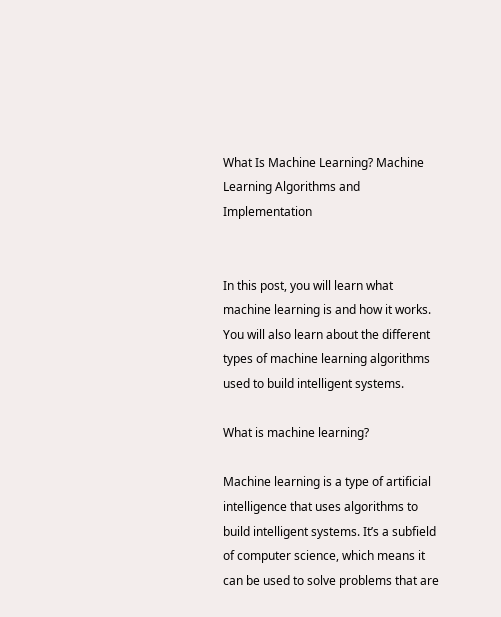What Is Machine Learning? Machine Learning Algorithms and Implementation


In this post, you will learn what machine learning is and how it works. You will also learn about the different types of machine learning algorithms used to build intelligent systems.

What is machine learning?

Machine learning is a type of artificial intelligence that uses algorithms to build intelligent systems. It’s a subfield of computer science, which means it can be used to solve problems that are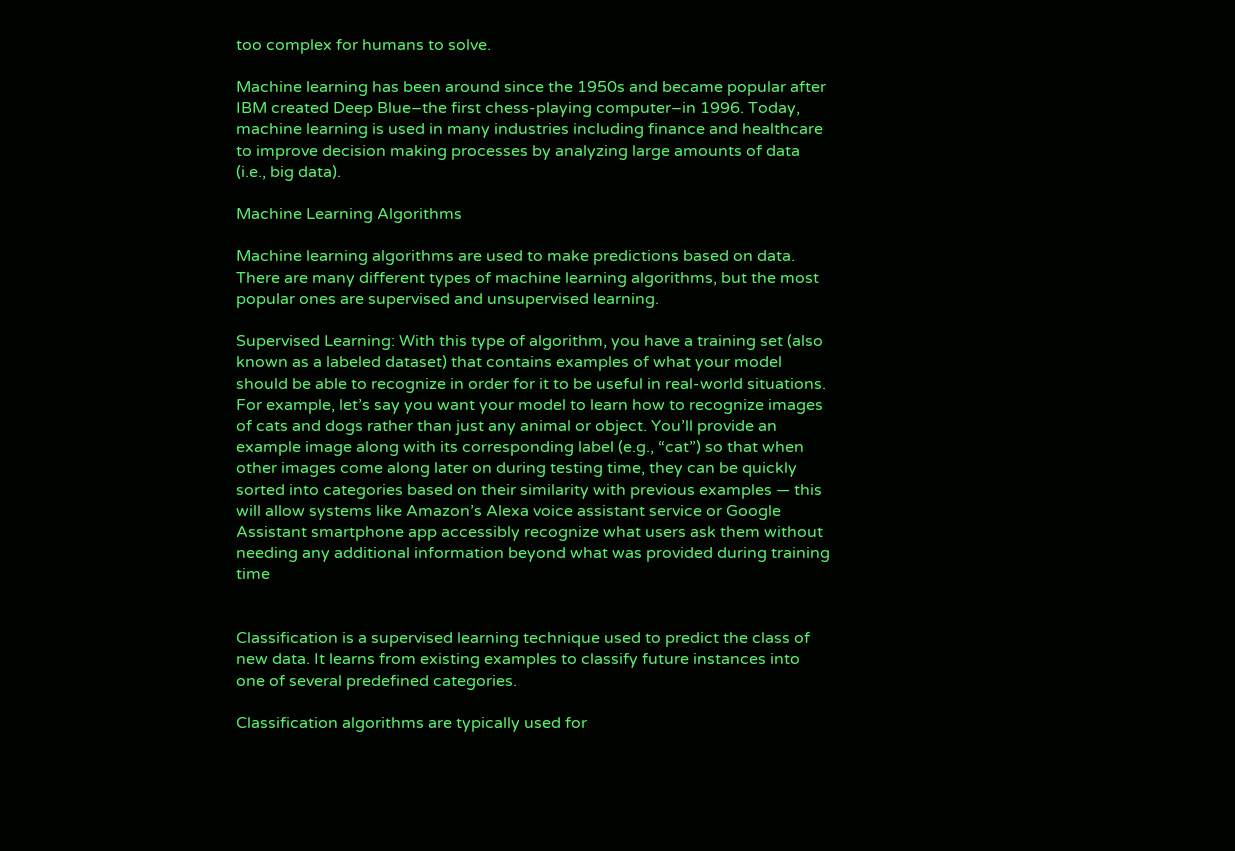too complex for humans to solve.

Machine learning has been around since the 1950s and became popular after IBM created Deep Blue–the first chess-playing computer–in 1996. Today, machine learning is used in many industries including finance and healthcare to improve decision making processes by analyzing large amounts of data (i.e., big data).

Machine Learning Algorithms

Machine learning algorithms are used to make predictions based on data. There are many different types of machine learning algorithms, but the most popular ones are supervised and unsupervised learning.

Supervised Learning: With this type of algorithm, you have a training set (also known as a labeled dataset) that contains examples of what your model should be able to recognize in order for it to be useful in real-world situations. For example, let’s say you want your model to learn how to recognize images of cats and dogs rather than just any animal or object. You’ll provide an example image along with its corresponding label (e.g., “cat”) so that when other images come along later on during testing time, they can be quickly sorted into categories based on their similarity with previous examples — this will allow systems like Amazon’s Alexa voice assistant service or Google Assistant smartphone app accessibly recognize what users ask them without needing any additional information beyond what was provided during training time


Classification is a supervised learning technique used to predict the class of new data. It learns from existing examples to classify future instances into one of several predefined categories.

Classification algorithms are typically used for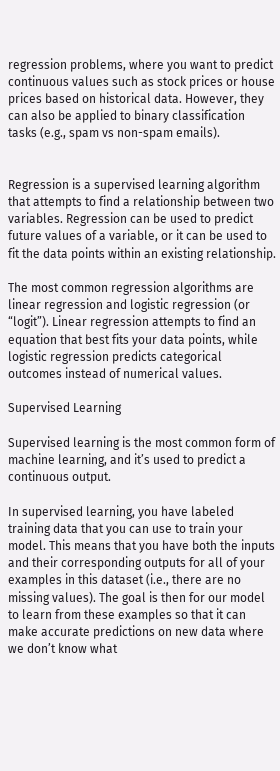regression problems, where you want to predict continuous values such as stock prices or house prices based on historical data. However, they can also be applied to binary classification tasks (e.g., spam vs non-spam emails).


Regression is a supervised learning algorithm that attempts to find a relationship between two variables. Regression can be used to predict future values of a variable, or it can be used to fit the data points within an existing relationship.

The most common regression algorithms are linear regression and logistic regression (or “logit”). Linear regression attempts to find an equation that best fits your data points, while logistic regression predicts categorical outcomes instead of numerical values.

Supervised Learning

Supervised learning is the most common form of machine learning, and it’s used to predict a continuous output.

In supervised learning, you have labeled training data that you can use to train your model. This means that you have both the inputs and their corresponding outputs for all of your examples in this dataset (i.e., there are no missing values). The goal is then for our model to learn from these examples so that it can make accurate predictions on new data where we don’t know what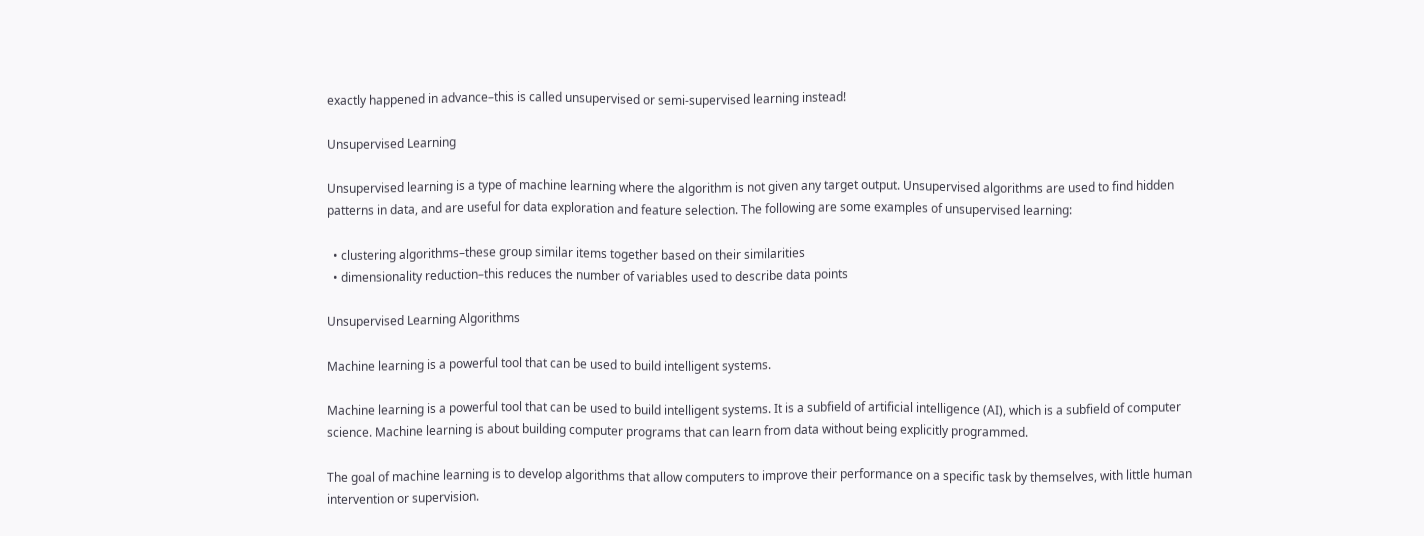exactly happened in advance–this is called unsupervised or semi-supervised learning instead!

Unsupervised Learning

Unsupervised learning is a type of machine learning where the algorithm is not given any target output. Unsupervised algorithms are used to find hidden patterns in data, and are useful for data exploration and feature selection. The following are some examples of unsupervised learning:

  • clustering algorithms–these group similar items together based on their similarities
  • dimensionality reduction–this reduces the number of variables used to describe data points

Unsupervised Learning Algorithms

Machine learning is a powerful tool that can be used to build intelligent systems.

Machine learning is a powerful tool that can be used to build intelligent systems. It is a subfield of artificial intelligence (AI), which is a subfield of computer science. Machine learning is about building computer programs that can learn from data without being explicitly programmed.

The goal of machine learning is to develop algorithms that allow computers to improve their performance on a specific task by themselves, with little human intervention or supervision.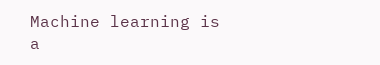Machine learning is a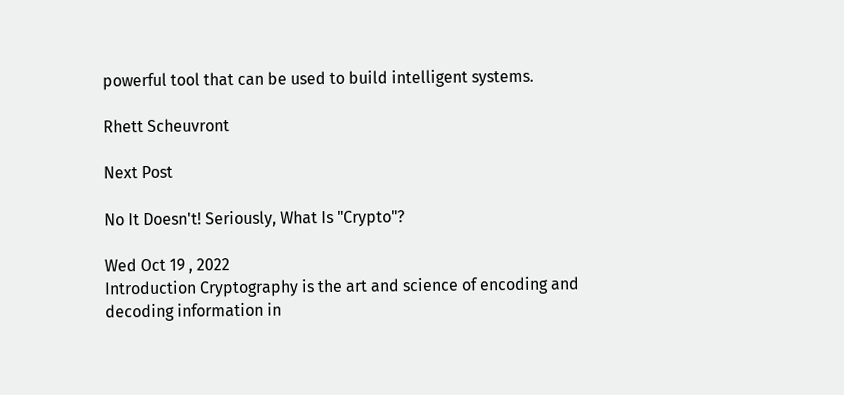powerful tool that can be used to build intelligent systems.

Rhett Scheuvront

Next Post

No It Doesn't! Seriously, What Is "Crypto"?

Wed Oct 19 , 2022
Introduction Cryptography is the art and science of encoding and decoding information in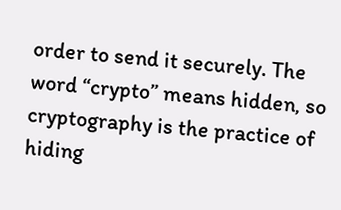order to send it securely. The word “crypto” means hidden, so cryptography is the practice of hiding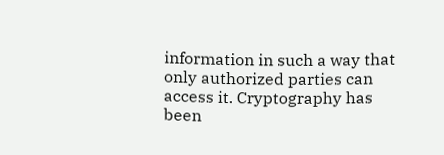information in such a way that only authorized parties can access it. Cryptography has been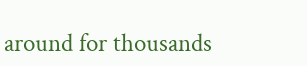around for thousands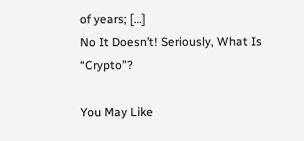of years; […]
No It Doesn’t! Seriously, What Is “Crypto”?

You May Like